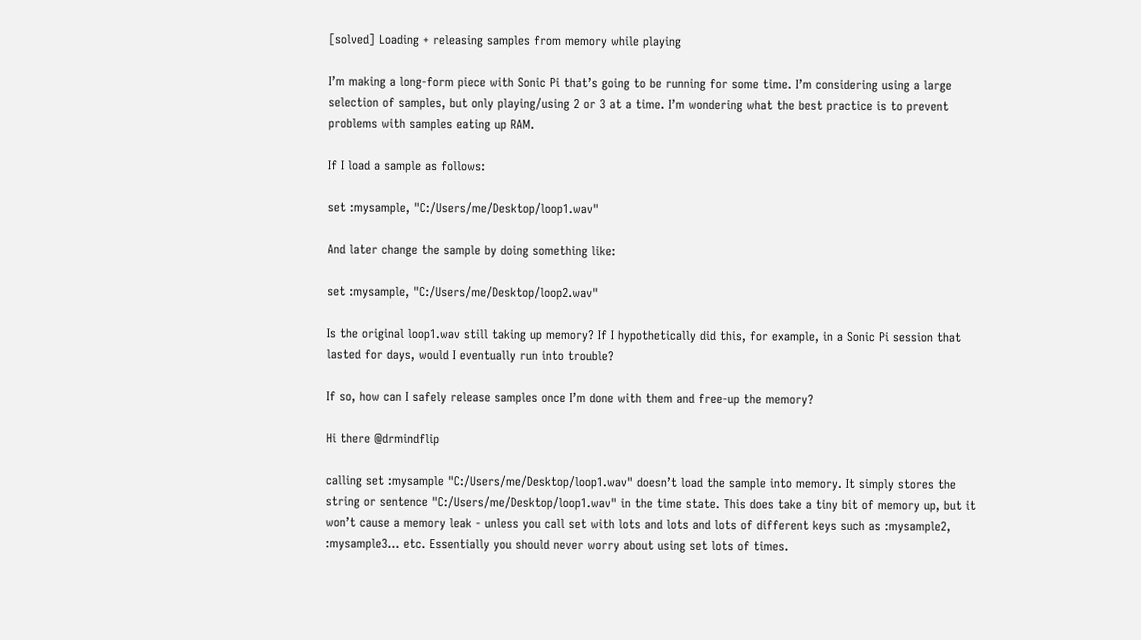[solved] Loading + releasing samples from memory while playing

I’m making a long-form piece with Sonic Pi that’s going to be running for some time. I’m considering using a large selection of samples, but only playing/using 2 or 3 at a time. I’m wondering what the best practice is to prevent problems with samples eating up RAM.

If I load a sample as follows:

set :mysample, "C:/Users/me/Desktop/loop1.wav"

And later change the sample by doing something like:

set :mysample, "C:/Users/me/Desktop/loop2.wav"

Is the original loop1.wav still taking up memory? If I hypothetically did this, for example, in a Sonic Pi session that lasted for days, would I eventually run into trouble?

If so, how can I safely release samples once I’m done with them and free-up the memory?

Hi there @drmindflip

calling set :mysample "C:/Users/me/Desktop/loop1.wav" doesn’t load the sample into memory. It simply stores the string or sentence "C:/Users/me/Desktop/loop1.wav" in the time state. This does take a tiny bit of memory up, but it won’t cause a memory leak - unless you call set with lots and lots and lots of different keys such as :mysample2, :mysample3… etc. Essentially you should never worry about using set lots of times.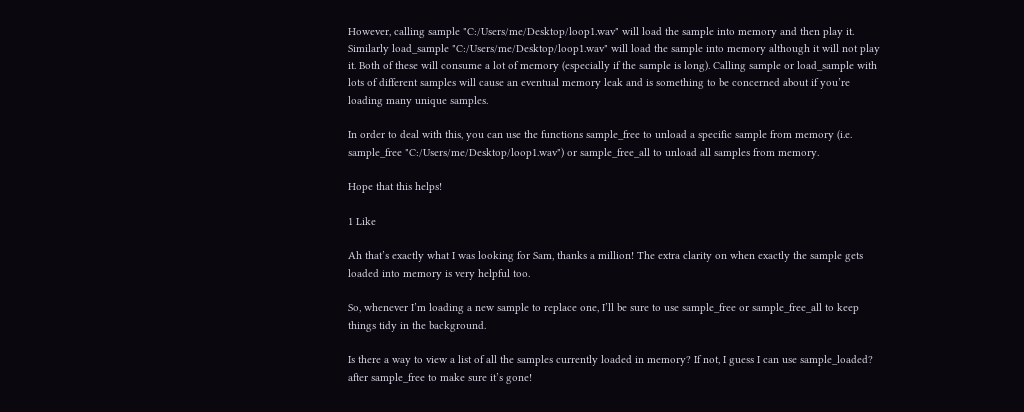However, calling sample "C:/Users/me/Desktop/loop1.wav" will load the sample into memory and then play it. Similarly load_sample "C:/Users/me/Desktop/loop1.wav" will load the sample into memory although it will not play it. Both of these will consume a lot of memory (especially if the sample is long). Calling sample or load_sample with lots of different samples will cause an eventual memory leak and is something to be concerned about if you’re loading many unique samples.

In order to deal with this, you can use the functions sample_free to unload a specific sample from memory (i.e. sample_free "C:/Users/me/Desktop/loop1.wav") or sample_free_all to unload all samples from memory.

Hope that this helps!

1 Like

Ah that’s exactly what I was looking for Sam, thanks a million! The extra clarity on when exactly the sample gets loaded into memory is very helpful too.

So, whenever I’m loading a new sample to replace one, I’ll be sure to use sample_free or sample_free_all to keep things tidy in the background.

Is there a way to view a list of all the samples currently loaded in memory? If not, I guess I can use sample_loaded? after sample_free to make sure it’s gone!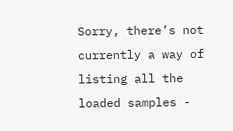Sorry, there’s not currently a way of listing all the loaded samples -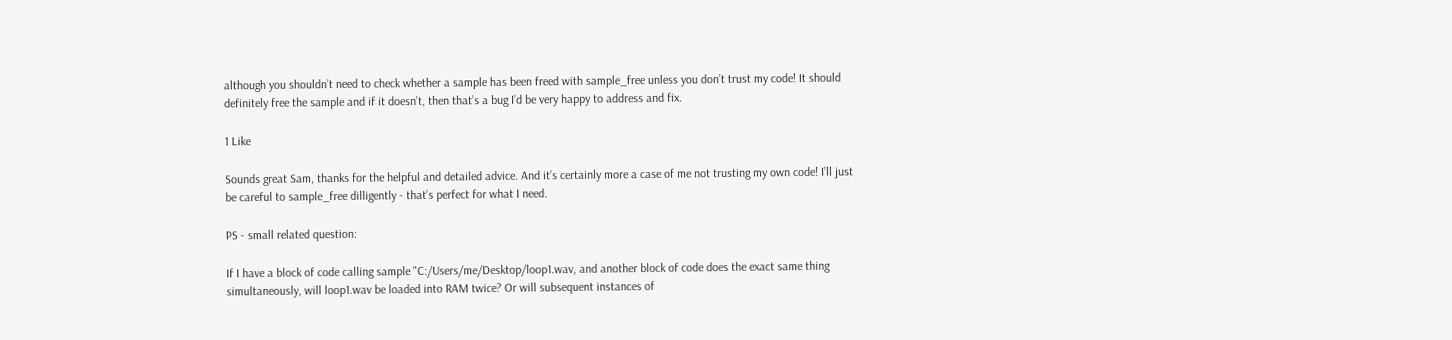although you shouldn’t need to check whether a sample has been freed with sample_free unless you don’t trust my code! It should definitely free the sample and if it doesn’t, then that’s a bug I’d be very happy to address and fix.

1 Like

Sounds great Sam, thanks for the helpful and detailed advice. And it’s certainly more a case of me not trusting my own code! I’ll just be careful to sample_free dilligently - that’s perfect for what I need.

PS - small related question:

If I have a block of code calling sample "C:/Users/me/Desktop/loop1.wav, and another block of code does the exact same thing simultaneously, will loop1.wav be loaded into RAM twice? Or will subsequent instances of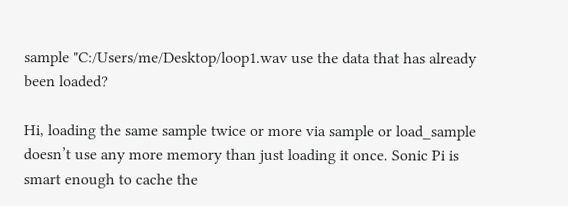sample "C:/Users/me/Desktop/loop1.wav use the data that has already been loaded?

Hi, loading the same sample twice or more via sample or load_sample doesn’t use any more memory than just loading it once. Sonic Pi is smart enough to cache the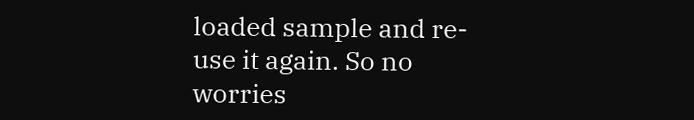loaded sample and re-use it again. So no worries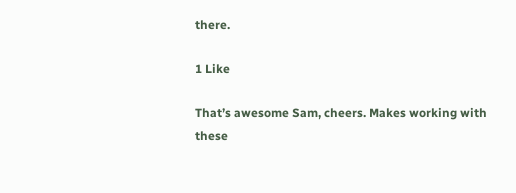there.

1 Like

That’s awesome Sam, cheers. Makes working with these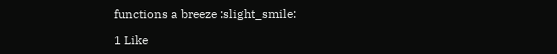functions a breeze :slight_smile:

1 Like